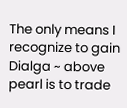The only means I recognize to gain Dialga ~ above pearl is to trade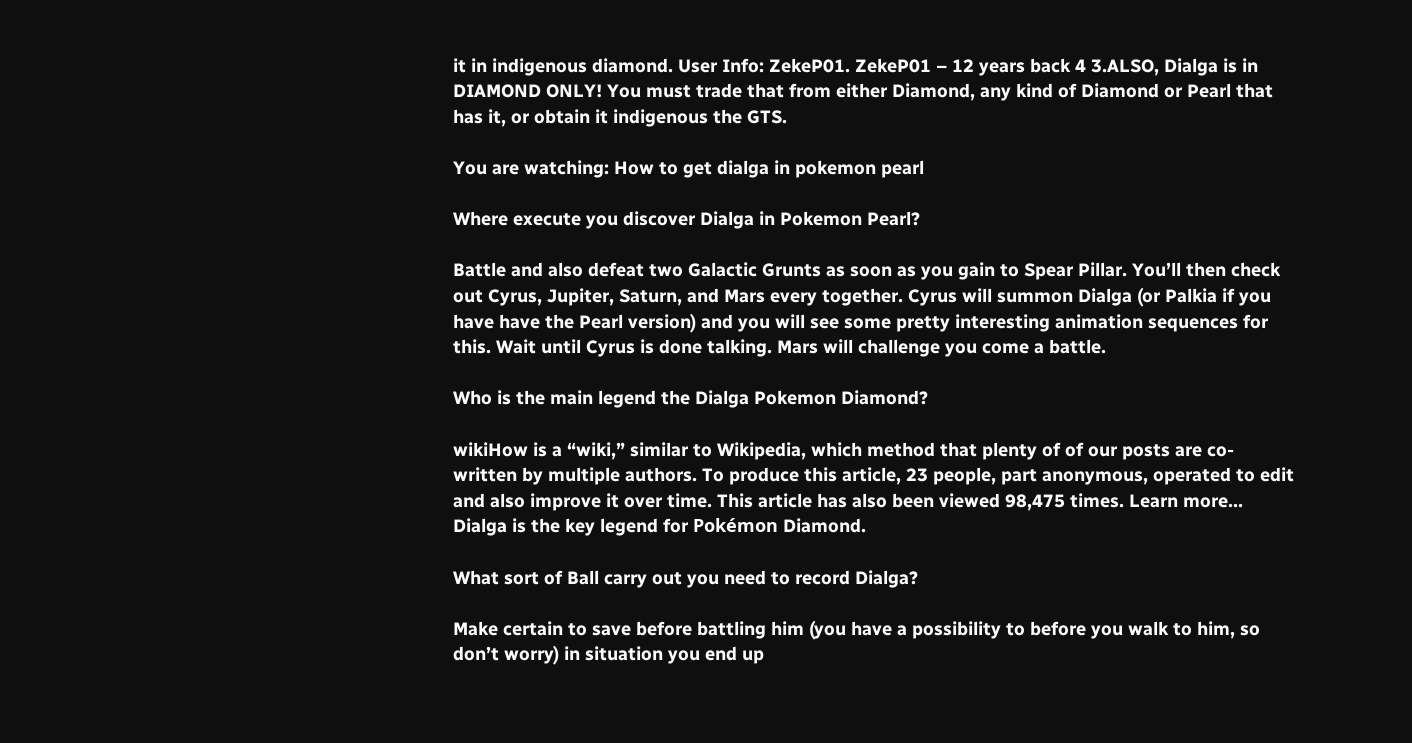it in indigenous diamond. User Info: ZekeP01. ZekeP01 – 12 years back 4 3.ALSO, Dialga is in DIAMOND ONLY! You must trade that from either Diamond, any kind of Diamond or Pearl that has it, or obtain it indigenous the GTS.

You are watching: How to get dialga in pokemon pearl

Where execute you discover Dialga in Pokemon Pearl?

Battle and also defeat two Galactic Grunts as soon as you gain to Spear Pillar. You’ll then check out Cyrus, Jupiter, Saturn, and Mars every together. Cyrus will summon Dialga (or Palkia if you have have the Pearl version) and you will see some pretty interesting animation sequences for this. Wait until Cyrus is done talking. Mars will challenge you come a battle.

Who is the main legend the Dialga Pokemon Diamond?

wikiHow is a “wiki,” similar to Wikipedia, which method that plenty of of our posts are co-written by multiple authors. To produce this article, 23 people, part anonymous, operated to edit and also improve it over time. This article has also been viewed 98,475 times. Learn more… Dialga is the key legend for Pokémon Diamond.

What sort of Ball carry out you need to record Dialga?

Make certain to save before battling him (you have a possibility to before you walk to him, so don’t worry) in situation you end up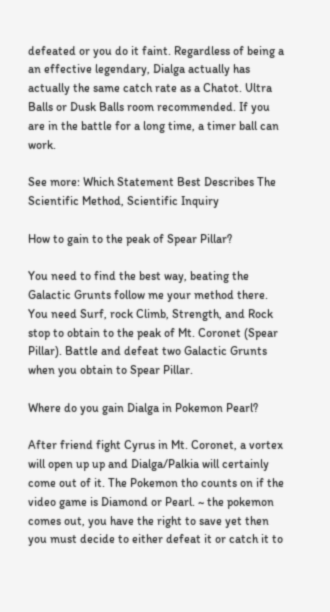defeated or you do it faint. Regardless of being a an effective legendary, Dialga actually has actually the same catch rate as a Chatot. Ultra Balls or Dusk Balls room recommended. If you are in the battle for a long time, a timer ball can work.

See more: Which Statement Best Describes The Scientific Method, Scientific Inquiry

How to gain to the peak of Spear Pillar?

You need to find the best way, beating the Galactic Grunts follow me your method there. You need Surf, rock Climb, Strength, and Rock stop to obtain to the peak of Mt. Coronet (Spear Pillar). Battle and defeat two Galactic Grunts when you obtain to Spear Pillar.

Where do you gain Dialga in Pokemon Pearl?

After friend fight Cyrus in Mt. Coronet, a vortex will open up up and Dialga/Palkia will certainly come out of it. The Pokemon tho counts on if the video game is Diamond or Pearl. ~ the pokemon comes out, you have the right to save yet then you must decide to either defeat it or catch it to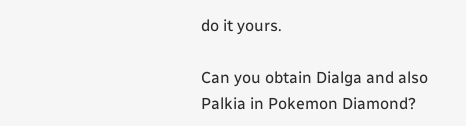do it yours.

Can you obtain Dialga and also Palkia in Pokemon Diamond?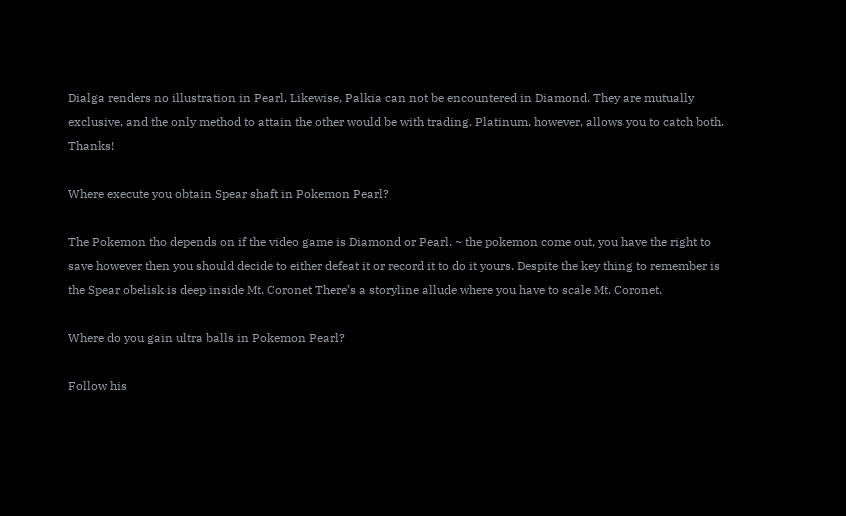Dialga renders no illustration in Pearl. Likewise, Palkia can not be encountered in Diamond. They are mutually exclusive, and the only method to attain the other would be with trading. Platinum, however, allows you to catch both. Thanks!

Where execute you obtain Spear shaft in Pokemon Pearl?

The Pokemon tho depends on if the video game is Diamond or Pearl. ~ the pokemon come out, you have the right to save however then you should decide to either defeat it or record it to do it yours. Despite the key thing to remember is the Spear obelisk is deep inside Mt. Coronet There’s a storyline allude where you have to scale Mt. Coronet.

Where do you gain ultra balls in Pokemon Pearl?

Follow his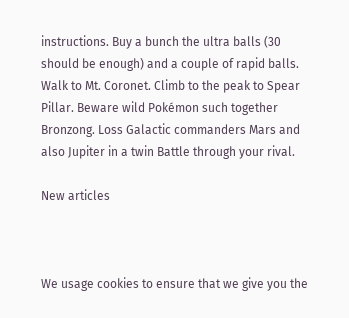instructions. Buy a bunch the ultra balls (30 should be enough) and a couple of rapid balls. Walk to Mt. Coronet. Climb to the peak to Spear Pillar. Beware wild Pokémon such together Bronzong. Loss Galactic commanders Mars and also Jupiter in a twin Battle through your rival.

New articles



We usage cookies to ensure that we give you the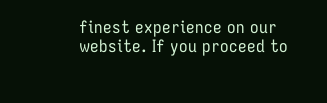finest experience on our website. If you proceed to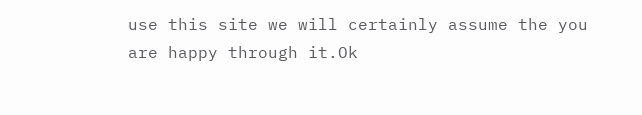use this site we will certainly assume the you are happy through it.Ok